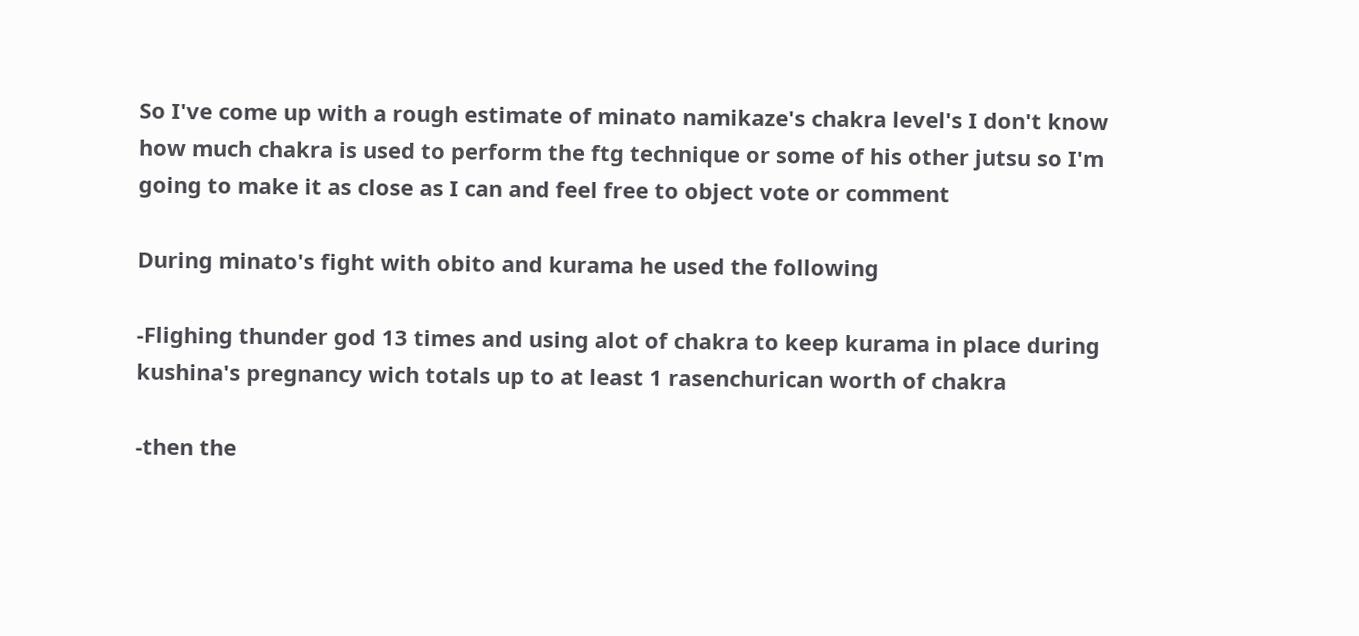So I've come up with a rough estimate of minato namikaze's chakra level's I don't know how much chakra is used to perform the ftg technique or some of his other jutsu so I'm going to make it as close as I can and feel free to object vote or comment

During minato's fight with obito and kurama he used the following

-Flighing thunder god 13 times and using alot of chakra to keep kurama in place during kushina's pregnancy wich totals up to at least 1 rasenchurican worth of chakra

-then the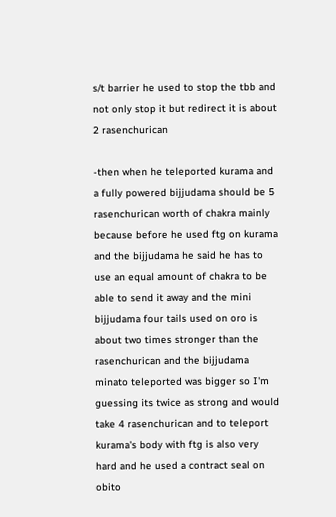s/t barrier he used to stop the tbb and not only stop it but redirect it is about 2 rasenchurican

-then when he teleported kurama and a fully powered bijjudama should be 5 rasenchurican worth of chakra mainly because before he used ftg on kurama and the bijjudama he said he has to use an equal amount of chakra to be able to send it away and the mini bijjudama four tails used on oro is about two times stronger than the rasenchurican and the bijjudama minato teleported was bigger so I'm guessing its twice as strong and would take 4 rasenchurican and to teleport kurama's body with ftg is also very hard and he used a contract seal on obito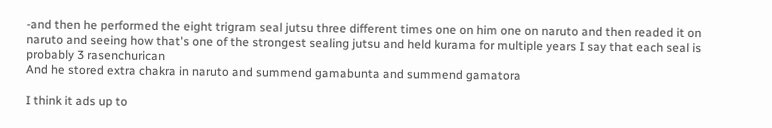-and then he performed the eight trigram seal jutsu three different times one on him one on naruto and then readed it on naruto and seeing how that's one of the strongest sealing jutsu and held kurama for multiple years I say that each seal is probably 3 rasenchurican
And he stored extra chakra in naruto and summend gamabunta and summend gamatora

I think it ads up to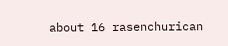about 16 rasenchurican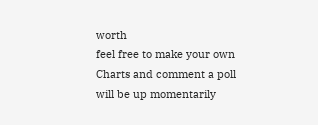worth
feel free to make your own Charts and comment a poll will be up momentarily